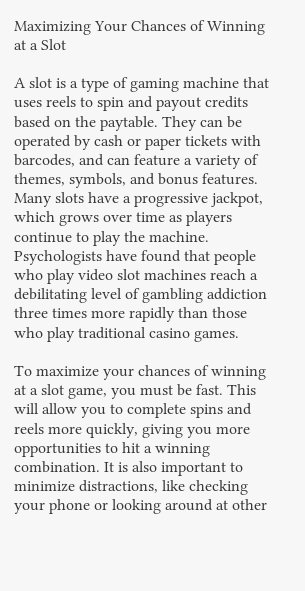Maximizing Your Chances of Winning at a Slot

A slot is a type of gaming machine that uses reels to spin and payout credits based on the paytable. They can be operated by cash or paper tickets with barcodes, and can feature a variety of themes, symbols, and bonus features. Many slots have a progressive jackpot, which grows over time as players continue to play the machine. Psychologists have found that people who play video slot machines reach a debilitating level of gambling addiction three times more rapidly than those who play traditional casino games.

To maximize your chances of winning at a slot game, you must be fast. This will allow you to complete spins and reels more quickly, giving you more opportunities to hit a winning combination. It is also important to minimize distractions, like checking your phone or looking around at other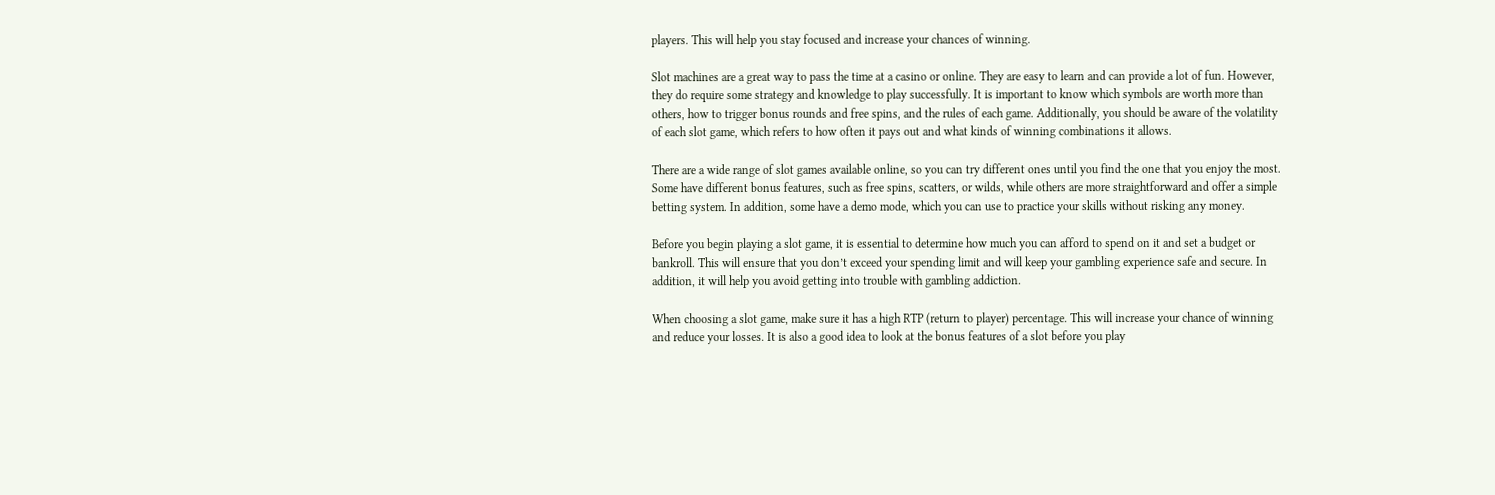players. This will help you stay focused and increase your chances of winning.

Slot machines are a great way to pass the time at a casino or online. They are easy to learn and can provide a lot of fun. However, they do require some strategy and knowledge to play successfully. It is important to know which symbols are worth more than others, how to trigger bonus rounds and free spins, and the rules of each game. Additionally, you should be aware of the volatility of each slot game, which refers to how often it pays out and what kinds of winning combinations it allows.

There are a wide range of slot games available online, so you can try different ones until you find the one that you enjoy the most. Some have different bonus features, such as free spins, scatters, or wilds, while others are more straightforward and offer a simple betting system. In addition, some have a demo mode, which you can use to practice your skills without risking any money.

Before you begin playing a slot game, it is essential to determine how much you can afford to spend on it and set a budget or bankroll. This will ensure that you don’t exceed your spending limit and will keep your gambling experience safe and secure. In addition, it will help you avoid getting into trouble with gambling addiction.

When choosing a slot game, make sure it has a high RTP (return to player) percentage. This will increase your chance of winning and reduce your losses. It is also a good idea to look at the bonus features of a slot before you play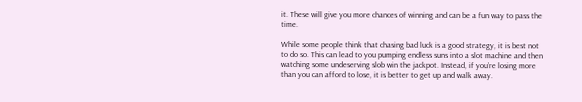it. These will give you more chances of winning and can be a fun way to pass the time.

While some people think that chasing bad luck is a good strategy, it is best not to do so. This can lead to you pumping endless suns into a slot machine and then watching some undeserving slob win the jackpot. Instead, if you’re losing more than you can afford to lose, it is better to get up and walk away.